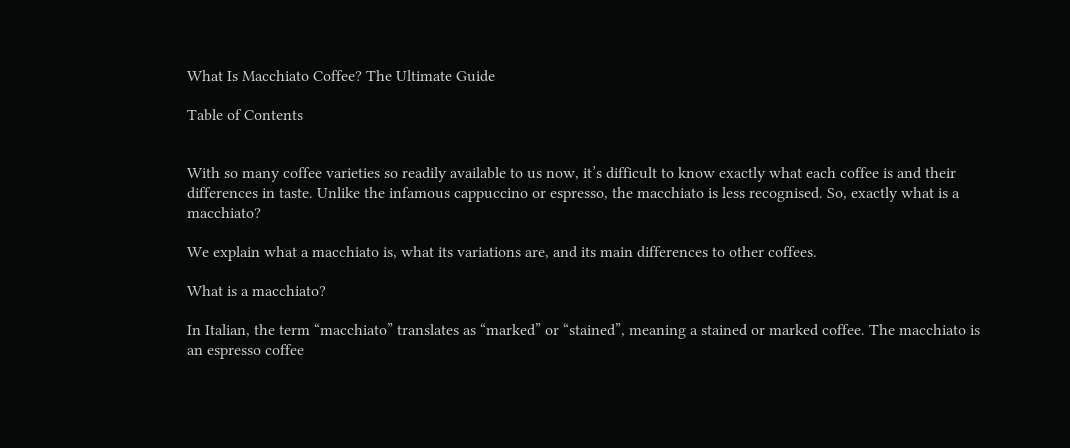What Is Macchiato Coffee? The Ultimate Guide

Table of Contents


With so many coffee varieties so readily available to us now, it’s difficult to know exactly what each coffee is and their differences in taste. Unlike the infamous cappuccino or espresso, the macchiato is less recognised. So, exactly what is a macchiato?

We explain what a macchiato is, what its variations are, and its main differences to other coffees.

What is a macchiato?

In Italian, the term “macchiato” translates as “marked” or “stained”, meaning a stained or marked coffee. The macchiato is an espresso coffee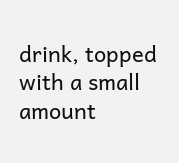drink, topped with a small amount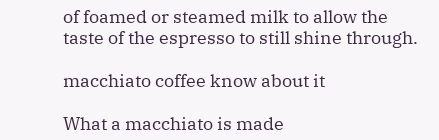of foamed or steamed milk to allow the taste of the espresso to still shine through.

macchiato coffee know about it

What a macchiato is made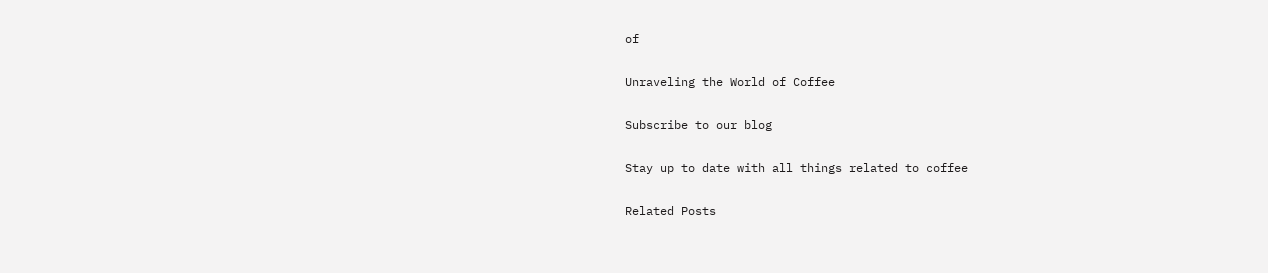of

Unraveling the World of Coffee

Subscribe to our blog

Stay up to date with all things related to coffee

Related Posts